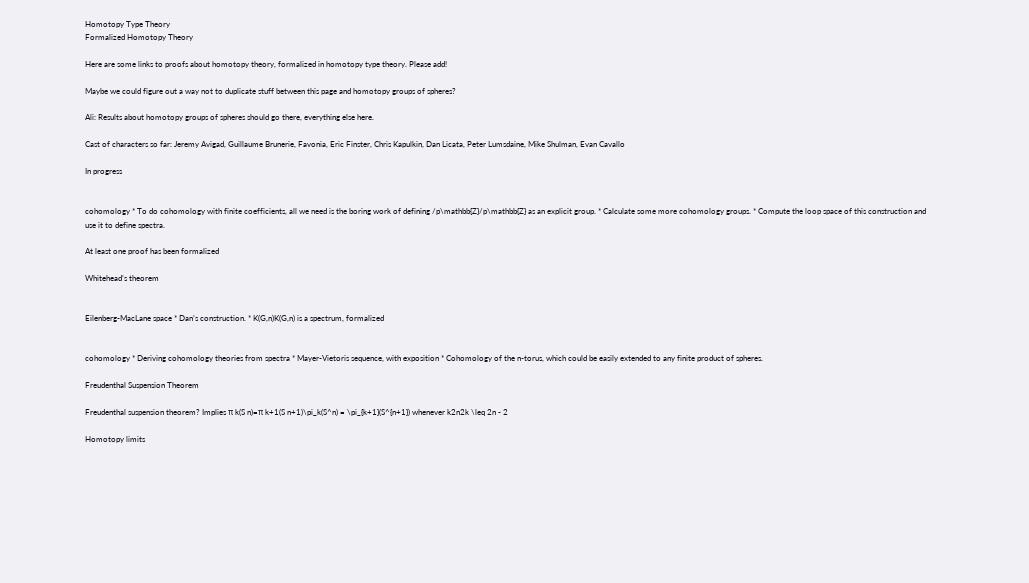Homotopy Type Theory
Formalized Homotopy Theory

Here are some links to proofs about homotopy theory, formalized in homotopy type theory. Please add!

Maybe we could figure out a way not to duplicate stuff between this page and homotopy groups of spheres?

Ali: Results about homotopy groups of spheres should go there, everything else here.

Cast of characters so far: Jeremy Avigad, Guillaume Brunerie, Favonia, Eric Finster, Chris Kapulkin, Dan Licata, Peter Lumsdaine, Mike Shulman, Evan Cavallo

In progress


cohomology * To do cohomology with finite coefficients, all we need is the boring work of defining /p\mathbb{Z}/p\mathbb{Z} as an explicit group. * Calculate some more cohomology groups. * Compute the loop space of this construction and use it to define spectra.

At least one proof has been formalized

Whitehead’s theorem


Eilenberg-MacLane space * Dan’s construction. * K(G,n)K(G,n) is a spectrum, formalized


cohomology * Deriving cohomology theories from spectra * Mayer-Vietoris sequence, with exposition * Cohomology of the n-torus, which could be easily extended to any finite product of spheres.

Freudenthal Suspension Theorem

Freudenthal suspension theorem? Implies π k(S n)=π k+1(S n+1)\pi_k(S^n) = \pi_{k+1}(S^{n+1}) whenever k2n2k \leq 2n - 2

Homotopy limits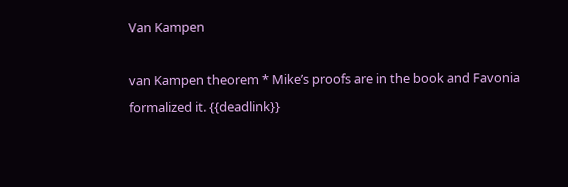Van Kampen

van Kampen theorem * Mike’s proofs are in the book and Favonia formalized it. {{deadlink}}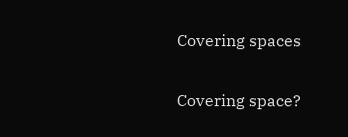Covering spaces

Covering space?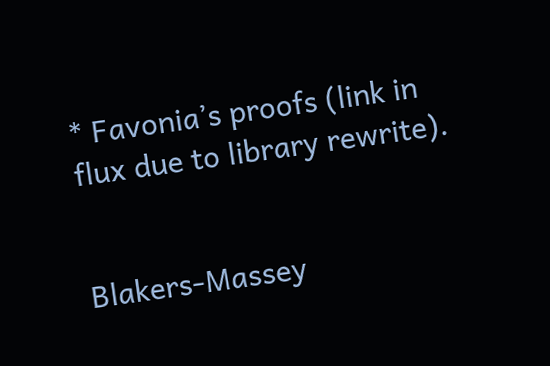* Favonia’s proofs (link in flux due to library rewrite).


Blakers-Massey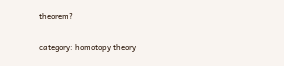theorem?

category: homotopy theory